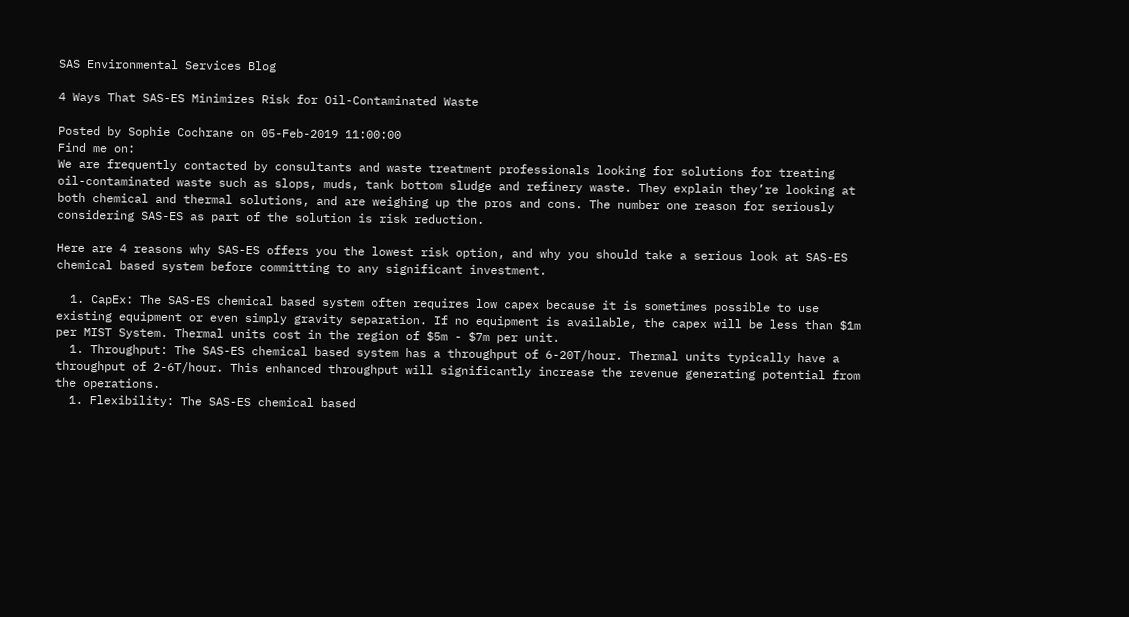SAS Environmental Services Blog

4 Ways That SAS-ES Minimizes Risk for Oil-Contaminated Waste

Posted by Sophie Cochrane on 05-Feb-2019 11:00:00
Find me on:
We are frequently contacted by consultants and waste treatment professionals looking for solutions for treating oil-contaminated waste such as slops, muds, tank bottom sludge and refinery waste. They explain they’re looking at both chemical and thermal solutions, and are weighing up the pros and cons. The number one reason for seriously considering SAS-ES as part of the solution is risk reduction.

Here are 4 reasons why SAS-ES offers you the lowest risk option, and why you should take a serious look at SAS-ES chemical based system before committing to any significant investment.

  1. CapEx: The SAS-ES chemical based system often requires low capex because it is sometimes possible to use existing equipment or even simply gravity separation. If no equipment is available, the capex will be less than $1m per MIST System. Thermal units cost in the region of $5m - $7m per unit.
  1. Throughput: The SAS-ES chemical based system has a throughput of 6-20T/hour. Thermal units typically have a throughput of 2-6T/hour. This enhanced throughput will significantly increase the revenue generating potential from the operations.
  1. Flexibility: The SAS-ES chemical based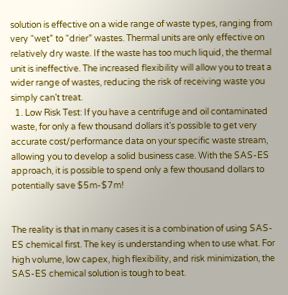solution is effective on a wide range of waste types, ranging from very “wet” to “drier” wastes. Thermal units are only effective on relatively dry waste. If the waste has too much liquid, the thermal unit is ineffective. The increased flexibility will allow you to treat a wider range of wastes, reducing the risk of receiving waste you simply can’t treat.
  1. Low Risk Test: If you have a centrifuge and oil contaminated waste, for only a few thousand dollars it’s possible to get very accurate cost/performance data on your specific waste stream, allowing you to develop a solid business case. With the SAS-ES approach, it is possible to spend only a few thousand dollars to potentially save $5m-$7m!


The reality is that in many cases it is a combination of using SAS-ES chemical first. The key is understanding when to use what. For high volume, low capex, high flexibility, and risk minimization, the SAS-ES chemical solution is tough to beat.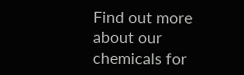Find out more about our chemicals for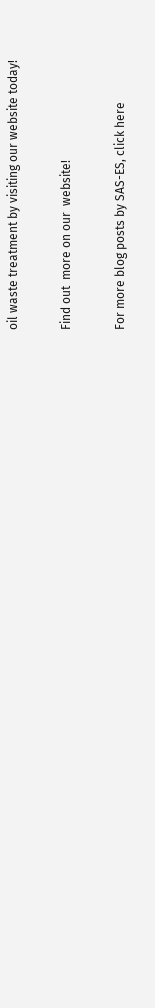oil waste treatment by visiting our website today!

Find out  more on our  website!

For more blog posts by SAS-ES, click here